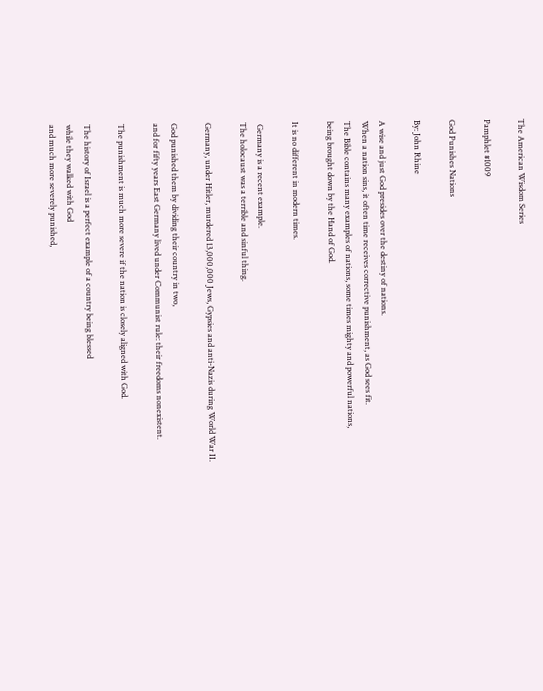The American Wisdom Series

Pamphlet #1009

God Punishes Nations

By: John Rhine

A wise and just God presides over the destiny of nations.
When a nation sins, it often time receives corrective punishment, as God sees fit.
The Bible contains many examples of nations, some times mighty and powerful nations,
being brought down by the Hand of God.

It is no different in modern times.

 Germany is a recent example.
The holocaust was a terrible and sinful thing.

Germany, under Hitler, murdered 13,000,000 Jews, Gypsies and anti-Nazis during World War II.

God punished them by dividing their country in two,
and for fifty years East Germany lived under Communist rule: their freedoms nonexistent.

The punishment is much more severe if the nation is closely aligned with God.

The history of Israel is a perfect example of a country being blessed
while they walked with God
and much more severely punished,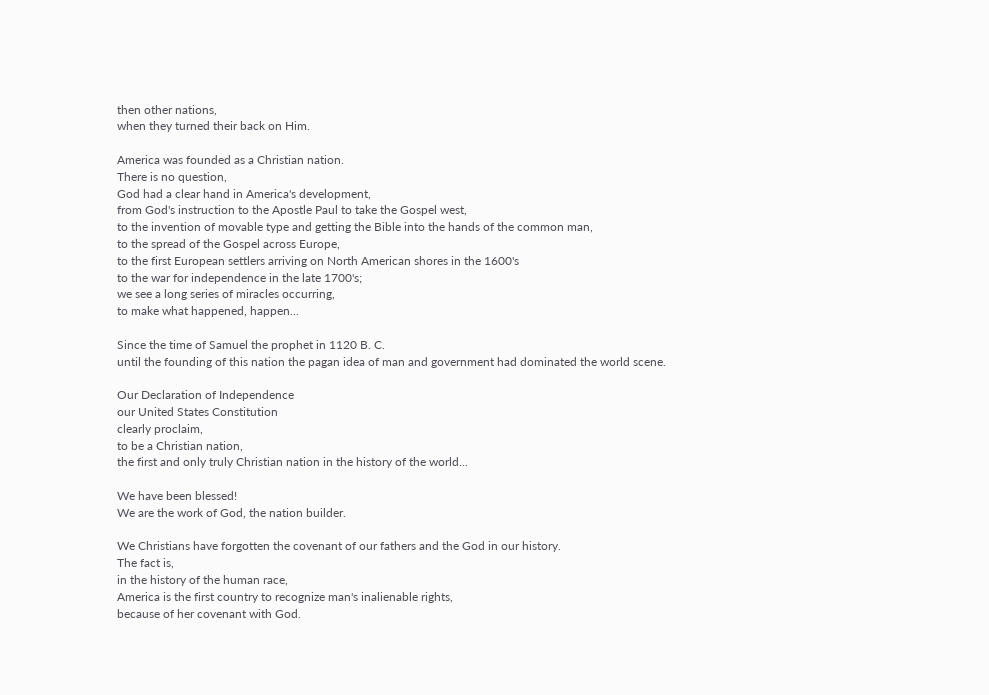then other nations,
when they turned their back on Him.

America was founded as a Christian nation.
There is no question,
God had a clear hand in America's development,
from God's instruction to the Apostle Paul to take the Gospel west,
to the invention of movable type and getting the Bible into the hands of the common man,
to the spread of the Gospel across Europe,
to the first European settlers arriving on North American shores in the 1600's
to the war for independence in the late 1700's;
we see a long series of miracles occurring,
to make what happened, happen...

Since the time of Samuel the prophet in 1120 B. C.
until the founding of this nation the pagan idea of man and government had dominated the world scene.

Our Declaration of Independence
our United States Constitution
clearly proclaim,
to be a Christian nation,
the first and only truly Christian nation in the history of the world...

We have been blessed!
We are the work of God, the nation builder.

We Christians have forgotten the covenant of our fathers and the God in our history.
The fact is,
in the history of the human race,
America is the first country to recognize man's inalienable rights,
because of her covenant with God.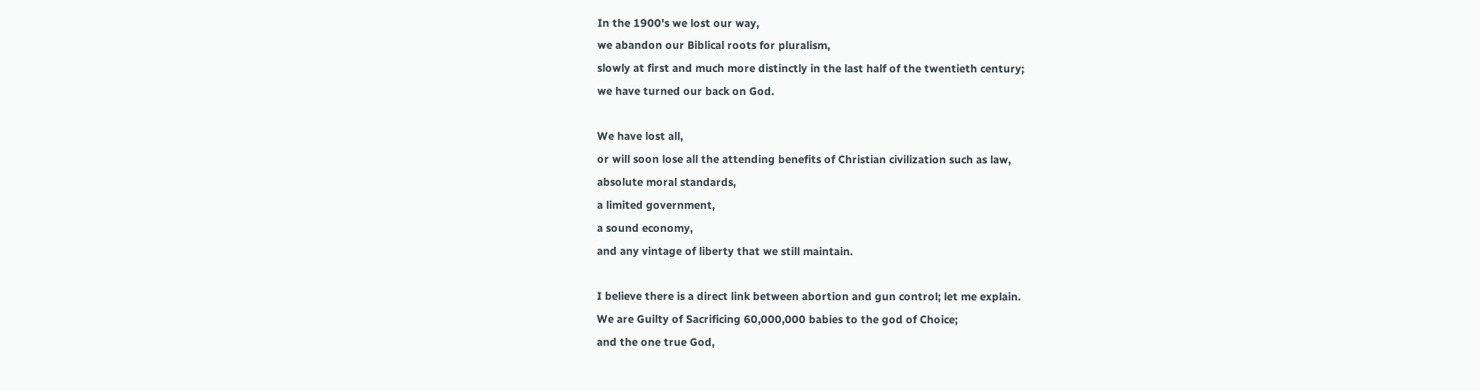In the 1900's we lost our way,
we abandon our Biblical roots for pluralism,
slowly at first and much more distinctly in the last half of the twentieth century;
we have turned our back on God.

We have lost all,
or will soon lose all the attending benefits of Christian civilization such as law,
absolute moral standards,
a limited government,
a sound economy,
and any vintage of liberty that we still maintain.

I believe there is a direct link between abortion and gun control; let me explain.
We are Guilty of Sacrificing 60,000,000 babies to the god of Choice;
and the one true God,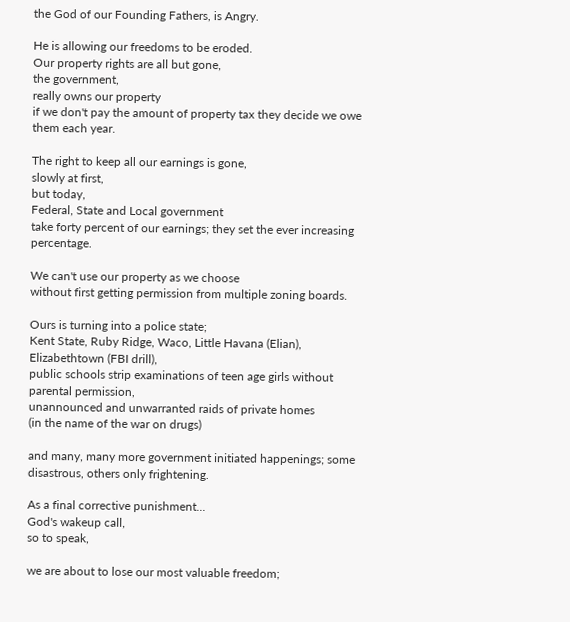the God of our Founding Fathers, is Angry.

He is allowing our freedoms to be eroded.
Our property rights are all but gone,
the government,
really owns our property
if we don't pay the amount of property tax they decide we owe them each year.

The right to keep all our earnings is gone,
slowly at first,
but today,
Federal, State and Local government
take forty percent of our earnings; they set the ever increasing percentage.

We can't use our property as we choose
without first getting permission from multiple zoning boards.

Ours is turning into a police state;
Kent State, Ruby Ridge, Waco, Little Havana (Elian), Elizabethtown (FBI drill),
public schools strip examinations of teen age girls without parental permission,
unannounced and unwarranted raids of private homes
(in the name of the war on drugs)

and many, many more government initiated happenings; some disastrous, others only frightening.

As a final corrective punishment...
God's wakeup call,
so to speak,

we are about to lose our most valuable freedom;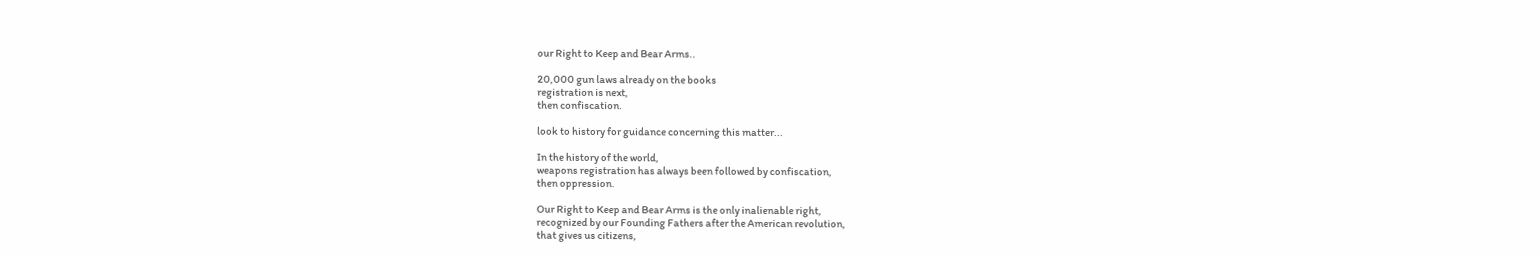our Right to Keep and Bear Arms..

20,000 gun laws already on the books
registration is next,
then confiscation.

look to history for guidance concerning this matter...

In the history of the world,
weapons registration has always been followed by confiscation,
then oppression.

Our Right to Keep and Bear Arms is the only inalienable right,
recognized by our Founding Fathers after the American revolution,
that gives us citizens,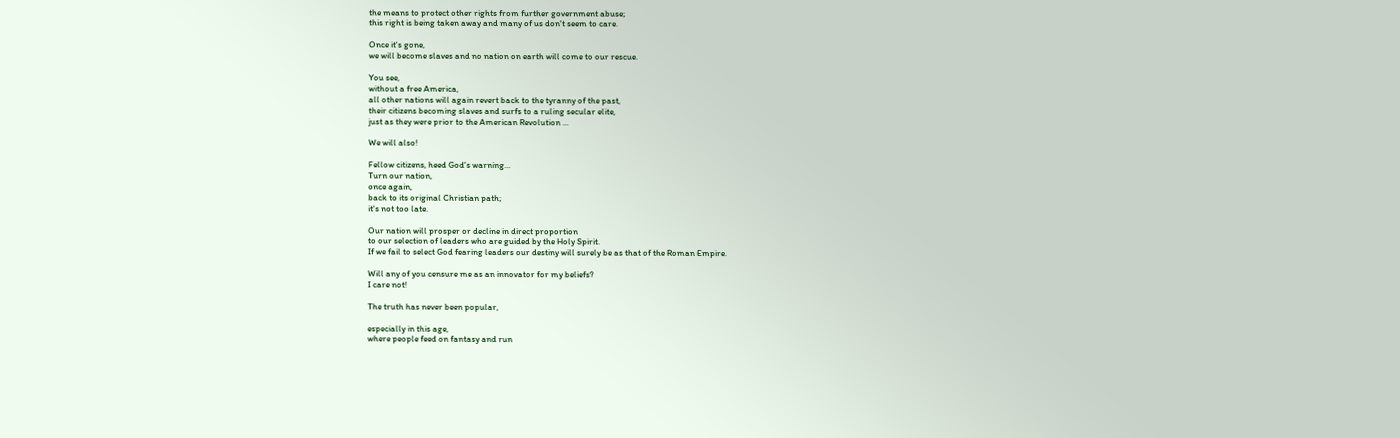the means to protect other rights from further government abuse;
this right is being taken away and many of us don't seem to care.

Once it's gone,
we will become slaves and no nation on earth will come to our rescue.

You see,
without a free America,
all other nations will again revert back to the tyranny of the past,
their citizens becoming slaves and surfs to a ruling secular elite,
just as they were prior to the American Revolution ...

We will also!

Fellow citizens, heed God's warning...
Turn our nation,
once again,
back to its original Christian path;
it's not too late.

Our nation will prosper or decline in direct proportion
to our selection of leaders who are guided by the Holy Spirit.
If we fail to select God fearing leaders our destiny will surely be as that of the Roman Empire.

Will any of you censure me as an innovator for my beliefs?
I care not!

The truth has never been popular,

especially in this age,
where people feed on fantasy and run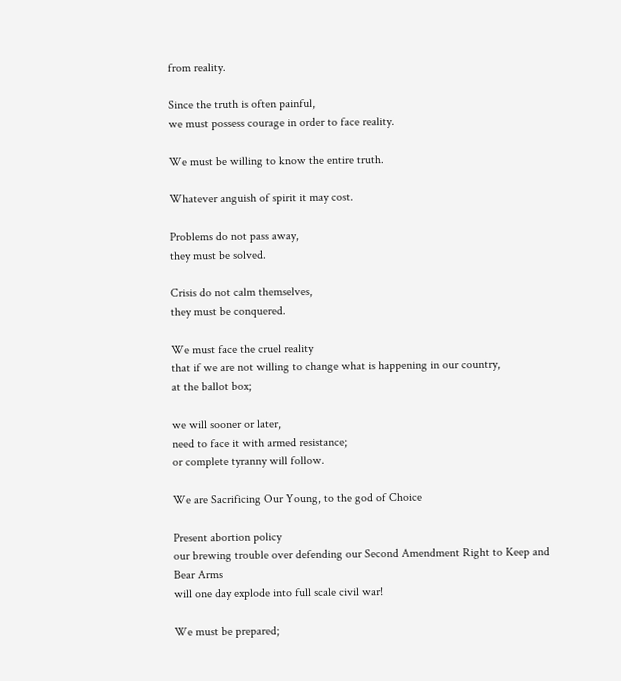from reality.

Since the truth is often painful,
we must possess courage in order to face reality.

We must be willing to know the entire truth.

Whatever anguish of spirit it may cost.

Problems do not pass away,
they must be solved.

Crisis do not calm themselves,
they must be conquered.

We must face the cruel reality
that if we are not willing to change what is happening in our country,
at the ballot box;

we will sooner or later,
need to face it with armed resistance;
or complete tyranny will follow.

We are Sacrificing Our Young, to the god of Choice

Present abortion policy
our brewing trouble over defending our Second Amendment Right to Keep and Bear Arms
will one day explode into full scale civil war!

We must be prepared;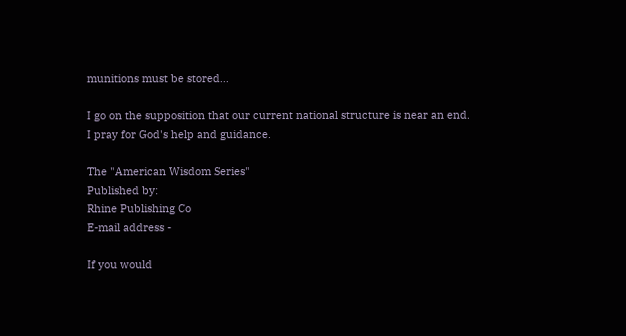munitions must be stored...

I go on the supposition that our current national structure is near an end.
I pray for God's help and guidance.

The "American Wisdom Series"
Published by:
Rhine Publishing Co
E-mail address -

If you would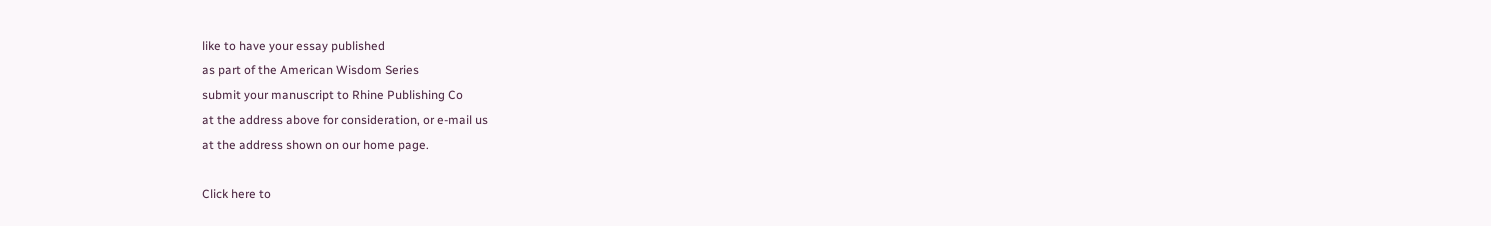like to have your essay published
as part of the American Wisdom Series
submit your manuscript to Rhine Publishing Co
at the address above for consideration, or e-mail us
at the address shown on our home page.

Click here to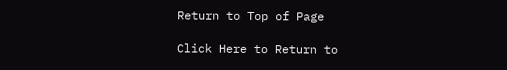Return to Top of Page

Click Here to Return to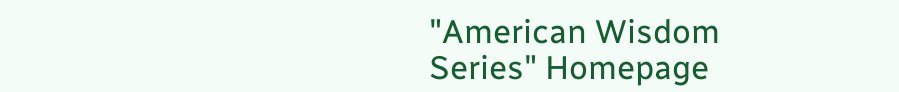"American Wisdom Series" Homepage